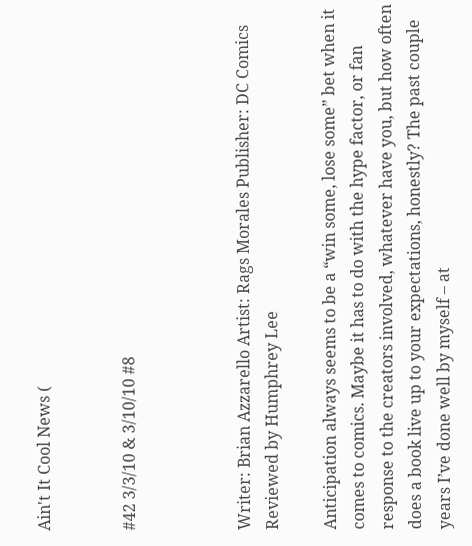Ain't It Cool News (


#42 3/3/10 & 3/10/10 #8



Writer: Brian Azzarello Artist: Rags Morales Publisher: DC Comics Reviewed by Humphrey Lee

Anticipation always seems to be a “win some, lose some” bet when it comes to comics. Maybe it has to do with the hype factor, or fan response to the creators involved, whatever have you, but how often does a book live up to your expectations, honestly? The past couple years I’ve done well by myself – at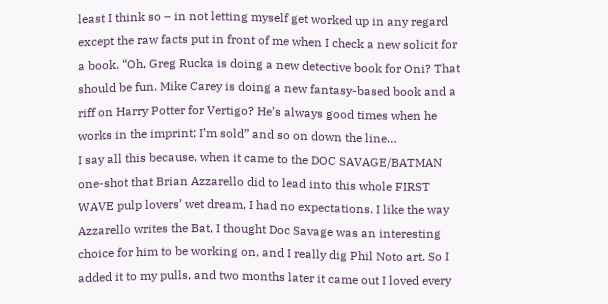least I think so – in not letting myself get worked up in any regard except the raw facts put in front of me when I check a new solicit for a book. “Oh, Greg Rucka is doing a new detective book for Oni? That should be fun. Mike Carey is doing a new fantasy-based book and a riff on Harry Potter for Vertigo? He’s always good times when he works in the imprint; I’m sold” and so on down the line…
I say all this because, when it came to the DOC SAVAGE/BATMAN one-shot that Brian Azzarello did to lead into this whole FIRST WAVE pulp lovers’ wet dream, I had no expectations. I like the way Azzarello writes the Bat, I thought Doc Savage was an interesting choice for him to be working on, and I really dig Phil Noto art. So I added it to my pulls, and two months later it came out I loved every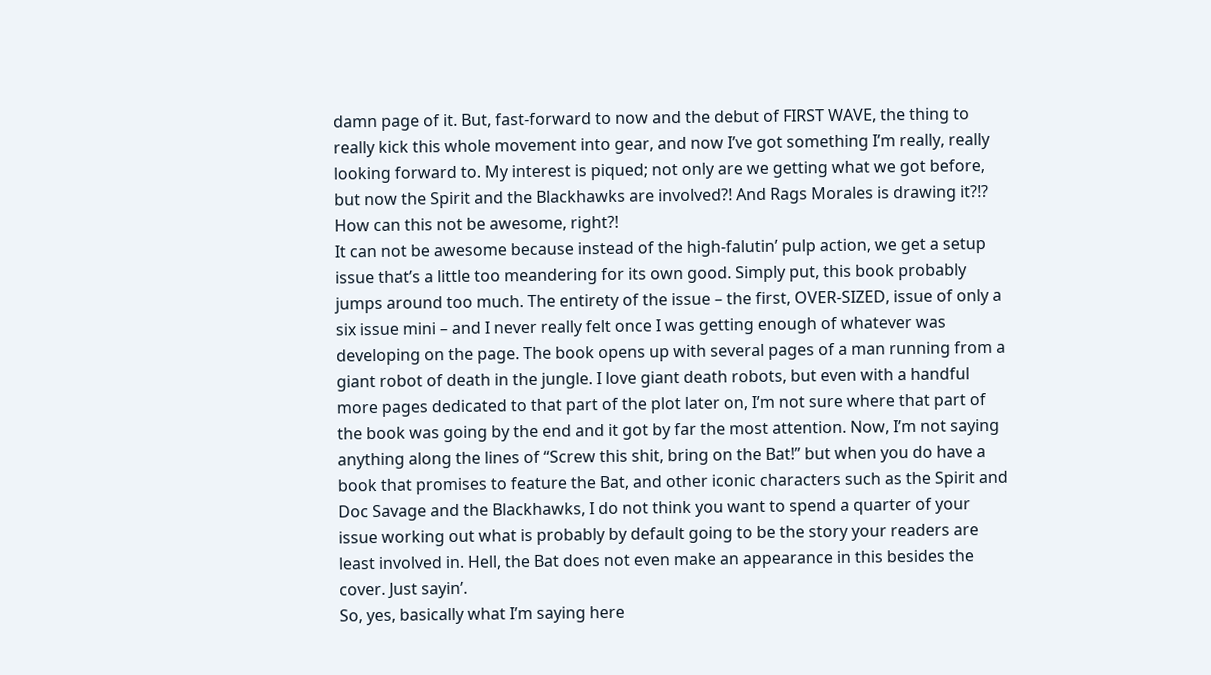damn page of it. But, fast-forward to now and the debut of FIRST WAVE, the thing to really kick this whole movement into gear, and now I’ve got something I’m really, really looking forward to. My interest is piqued; not only are we getting what we got before, but now the Spirit and the Blackhawks are involved?! And Rags Morales is drawing it?!? How can this not be awesome, right?!
It can not be awesome because instead of the high-falutin’ pulp action, we get a setup issue that’s a little too meandering for its own good. Simply put, this book probably jumps around too much. The entirety of the issue – the first, OVER-SIZED, issue of only a six issue mini – and I never really felt once I was getting enough of whatever was developing on the page. The book opens up with several pages of a man running from a giant robot of death in the jungle. I love giant death robots, but even with a handful more pages dedicated to that part of the plot later on, I’m not sure where that part of the book was going by the end and it got by far the most attention. Now, I’m not saying anything along the lines of “Screw this shit, bring on the Bat!” but when you do have a book that promises to feature the Bat, and other iconic characters such as the Spirit and Doc Savage and the Blackhawks, I do not think you want to spend a quarter of your issue working out what is probably by default going to be the story your readers are least involved in. Hell, the Bat does not even make an appearance in this besides the cover. Just sayin’.
So, yes, basically what I’m saying here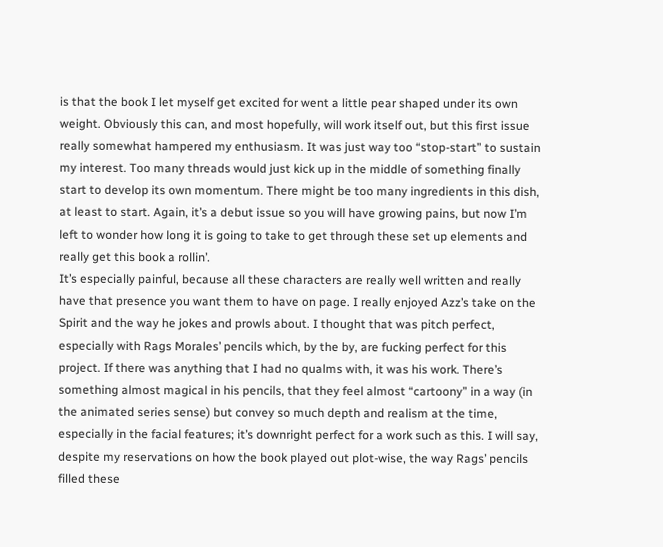is that the book I let myself get excited for went a little pear shaped under its own weight. Obviously this can, and most hopefully, will work itself out, but this first issue really somewhat hampered my enthusiasm. It was just way too “stop-start” to sustain my interest. Too many threads would just kick up in the middle of something finally start to develop its own momentum. There might be too many ingredients in this dish, at least to start. Again, it’s a debut issue so you will have growing pains, but now I’m left to wonder how long it is going to take to get through these set up elements and really get this book a rollin’.
It’s especially painful, because all these characters are really well written and really have that presence you want them to have on page. I really enjoyed Azz’s take on the Spirit and the way he jokes and prowls about. I thought that was pitch perfect, especially with Rags Morales’ pencils which, by the by, are fucking perfect for this project. If there was anything that I had no qualms with, it was his work. There’s something almost magical in his pencils, that they feel almost “cartoony” in a way (in the animated series sense) but convey so much depth and realism at the time, especially in the facial features; it’s downright perfect for a work such as this. I will say, despite my reservations on how the book played out plot-wise, the way Rags’ pencils filled these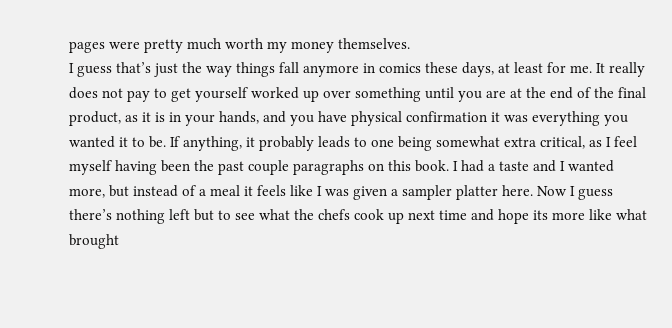pages were pretty much worth my money themselves.
I guess that’s just the way things fall anymore in comics these days, at least for me. It really does not pay to get yourself worked up over something until you are at the end of the final product, as it is in your hands, and you have physical confirmation it was everything you wanted it to be. If anything, it probably leads to one being somewhat extra critical, as I feel myself having been the past couple paragraphs on this book. I had a taste and I wanted more, but instead of a meal it feels like I was given a sampler platter here. Now I guess there’s nothing left but to see what the chefs cook up next time and hope its more like what brought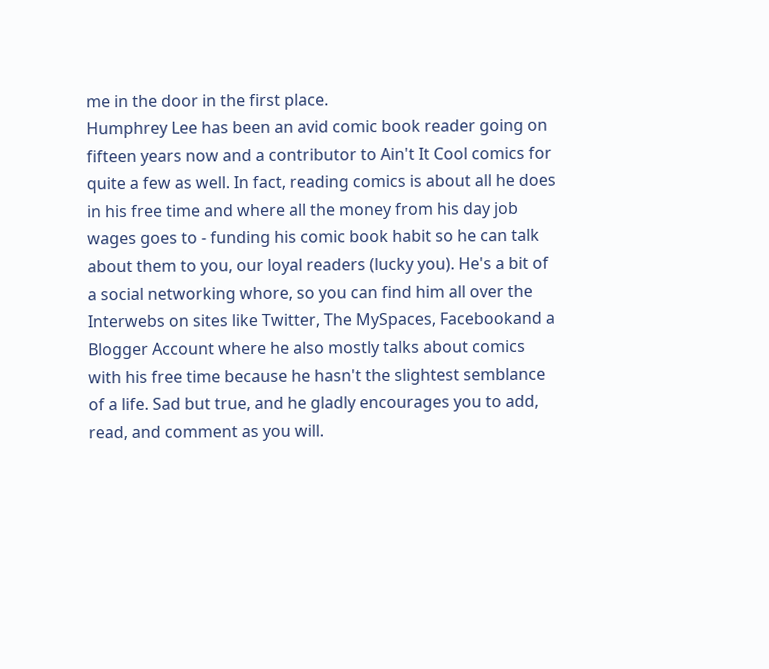me in the door in the first place.
Humphrey Lee has been an avid comic book reader going on fifteen years now and a contributor to Ain't It Cool comics for quite a few as well. In fact, reading comics is about all he does in his free time and where all the money from his day job wages goes to - funding his comic book habit so he can talk about them to you, our loyal readers (lucky you). He's a bit of a social networking whore, so you can find him all over the Interwebs on sites like Twitter, The MySpaces, Facebookand a Blogger Account where he also mostly talks about comics with his free time because he hasn't the slightest semblance of a life. Sad but true, and he gladly encourages you to add, read, and comment as you will.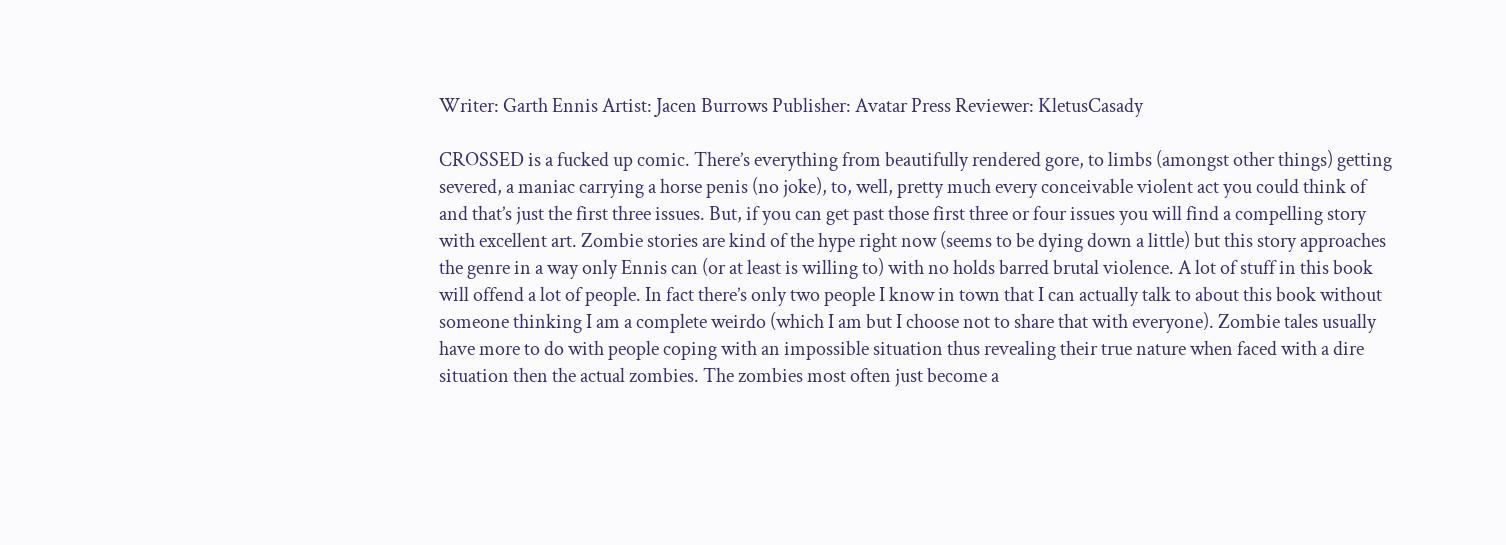Writer: Garth Ennis Artist: Jacen Burrows Publisher: Avatar Press Reviewer: KletusCasady

CROSSED is a fucked up comic. There’s everything from beautifully rendered gore, to limbs (amongst other things) getting severed, a maniac carrying a horse penis (no joke), to, well, pretty much every conceivable violent act you could think of and that’s just the first three issues. But, if you can get past those first three or four issues you will find a compelling story with excellent art. Zombie stories are kind of the hype right now (seems to be dying down a little) but this story approaches the genre in a way only Ennis can (or at least is willing to) with no holds barred brutal violence. A lot of stuff in this book will offend a lot of people. In fact there’s only two people I know in town that I can actually talk to about this book without someone thinking I am a complete weirdo (which I am but I choose not to share that with everyone). Zombie tales usually have more to do with people coping with an impossible situation thus revealing their true nature when faced with a dire situation then the actual zombies. The zombies most often just become a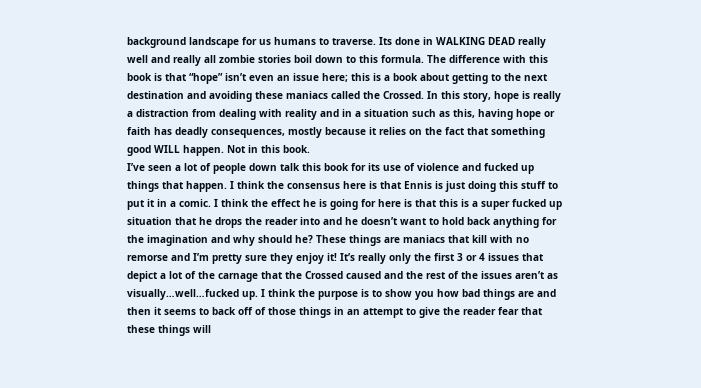background landscape for us humans to traverse. Its done in WALKING DEAD really well and really all zombie stories boil down to this formula. The difference with this book is that “hope” isn’t even an issue here; this is a book about getting to the next destination and avoiding these maniacs called the Crossed. In this story, hope is really a distraction from dealing with reality and in a situation such as this, having hope or faith has deadly consequences, mostly because it relies on the fact that something good WILL happen. Not in this book.
I’ve seen a lot of people down talk this book for its use of violence and fucked up things that happen. I think the consensus here is that Ennis is just doing this stuff to put it in a comic. I think the effect he is going for here is that this is a super fucked up situation that he drops the reader into and he doesn’t want to hold back anything for the imagination and why should he? These things are maniacs that kill with no remorse and I’m pretty sure they enjoy it! It’s really only the first 3 or 4 issues that depict a lot of the carnage that the Crossed caused and the rest of the issues aren’t as visually…well…fucked up. I think the purpose is to show you how bad things are and then it seems to back off of those things in an attempt to give the reader fear that these things will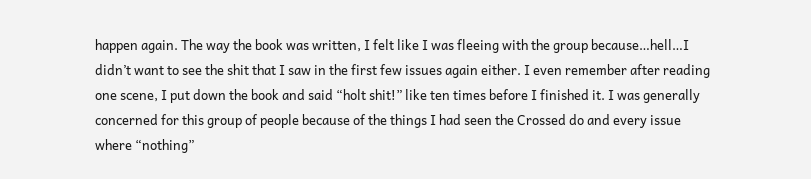happen again. The way the book was written, I felt like I was fleeing with the group because…hell…I didn’t want to see the shit that I saw in the first few issues again either. I even remember after reading one scene, I put down the book and said “holt shit!” like ten times before I finished it. I was generally concerned for this group of people because of the things I had seen the Crossed do and every issue where “nothing”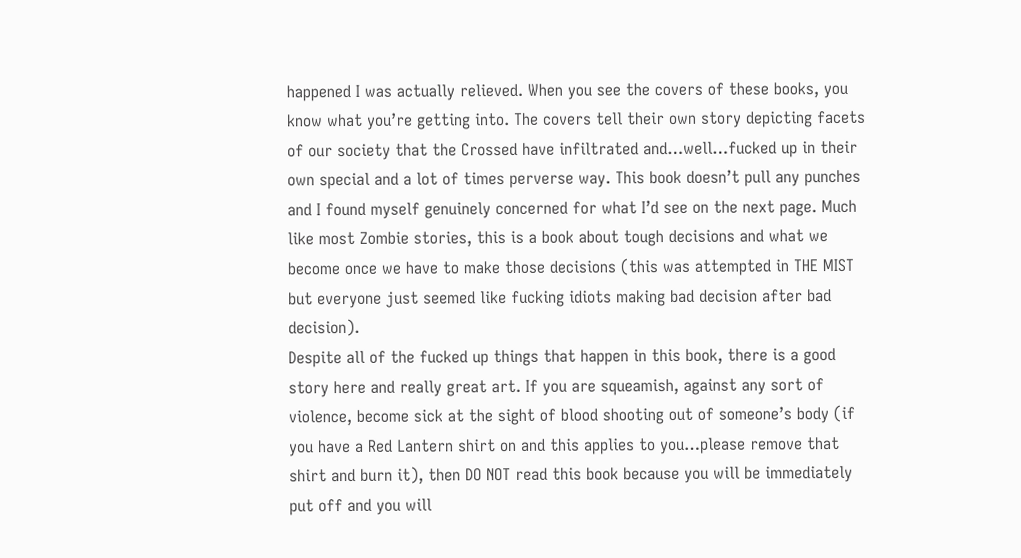happened I was actually relieved. When you see the covers of these books, you know what you’re getting into. The covers tell their own story depicting facets of our society that the Crossed have infiltrated and…well…fucked up in their own special and a lot of times perverse way. This book doesn’t pull any punches and I found myself genuinely concerned for what I’d see on the next page. Much like most Zombie stories, this is a book about tough decisions and what we become once we have to make those decisions (this was attempted in THE MIST but everyone just seemed like fucking idiots making bad decision after bad decision).
Despite all of the fucked up things that happen in this book, there is a good story here and really great art. If you are squeamish, against any sort of violence, become sick at the sight of blood shooting out of someone’s body (if you have a Red Lantern shirt on and this applies to you…please remove that shirt and burn it), then DO NOT read this book because you will be immediately put off and you will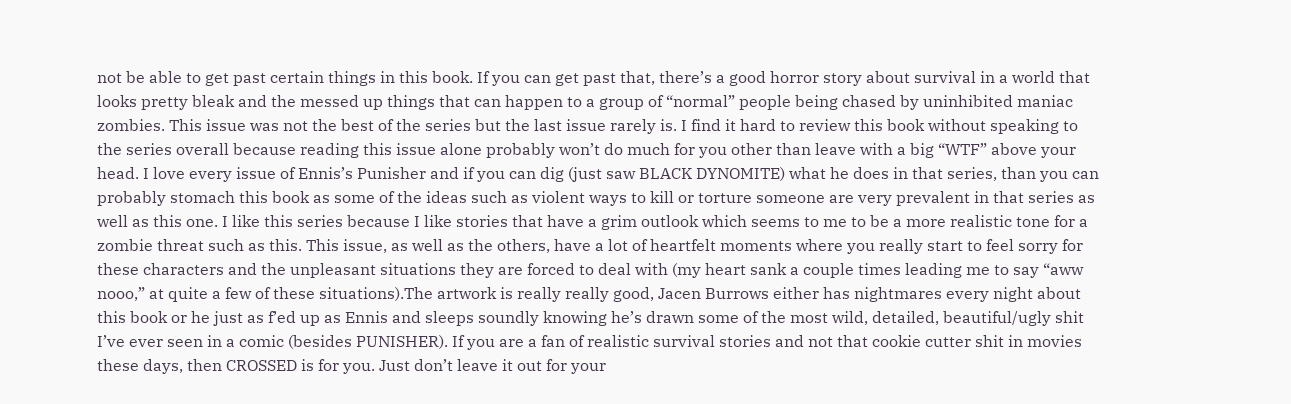not be able to get past certain things in this book. If you can get past that, there’s a good horror story about survival in a world that looks pretty bleak and the messed up things that can happen to a group of “normal” people being chased by uninhibited maniac zombies. This issue was not the best of the series but the last issue rarely is. I find it hard to review this book without speaking to the series overall because reading this issue alone probably won’t do much for you other than leave with a big “WTF” above your head. I love every issue of Ennis’s Punisher and if you can dig (just saw BLACK DYNOMITE) what he does in that series, than you can probably stomach this book as some of the ideas such as violent ways to kill or torture someone are very prevalent in that series as well as this one. I like this series because I like stories that have a grim outlook which seems to me to be a more realistic tone for a zombie threat such as this. This issue, as well as the others, have a lot of heartfelt moments where you really start to feel sorry for these characters and the unpleasant situations they are forced to deal with (my heart sank a couple times leading me to say “aww nooo,” at quite a few of these situations).The artwork is really really good, Jacen Burrows either has nightmares every night about this book or he just as f’ed up as Ennis and sleeps soundly knowing he’s drawn some of the most wild, detailed, beautiful/ugly shit I’ve ever seen in a comic (besides PUNISHER). If you are a fan of realistic survival stories and not that cookie cutter shit in movies these days, then CROSSED is for you. Just don’t leave it out for your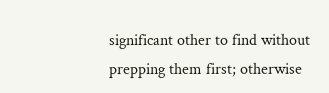significant other to find without prepping them first; otherwise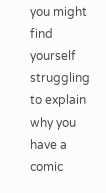you might find yourself struggling to explain why you have a comic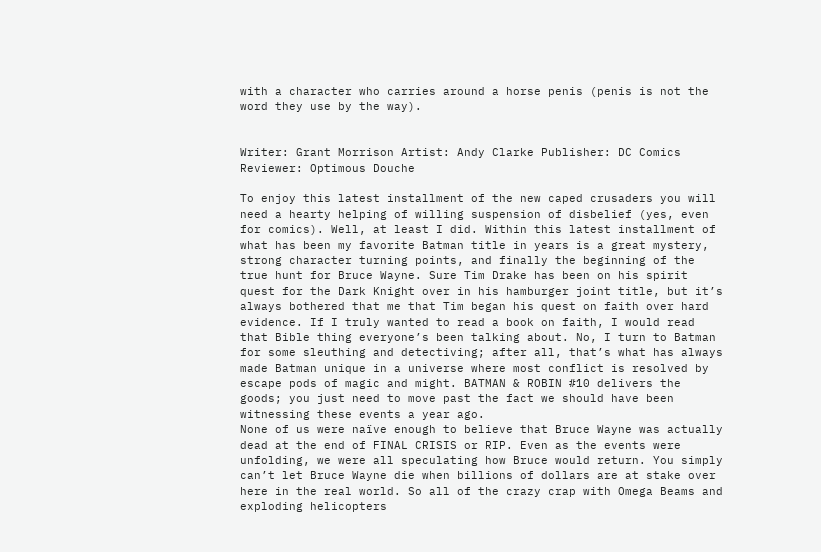with a character who carries around a horse penis (penis is not the word they use by the way).


Writer: Grant Morrison Artist: Andy Clarke Publisher: DC Comics Reviewer: Optimous Douche

To enjoy this latest installment of the new caped crusaders you will need a hearty helping of willing suspension of disbelief (yes, even for comics). Well, at least I did. Within this latest installment of what has been my favorite Batman title in years is a great mystery, strong character turning points, and finally the beginning of the true hunt for Bruce Wayne. Sure Tim Drake has been on his spirit quest for the Dark Knight over in his hamburger joint title, but it’s always bothered that me that Tim began his quest on faith over hard evidence. If I truly wanted to read a book on faith, I would read that Bible thing everyone’s been talking about. No, I turn to Batman for some sleuthing and detectiving; after all, that’s what has always made Batman unique in a universe where most conflict is resolved by escape pods of magic and might. BATMAN & ROBIN #10 delivers the goods; you just need to move past the fact we should have been witnessing these events a year ago.
None of us were naïve enough to believe that Bruce Wayne was actually dead at the end of FINAL CRISIS or RIP. Even as the events were unfolding, we were all speculating how Bruce would return. You simply can’t let Bruce Wayne die when billions of dollars are at stake over here in the real world. So all of the crazy crap with Omega Beams and exploding helicopters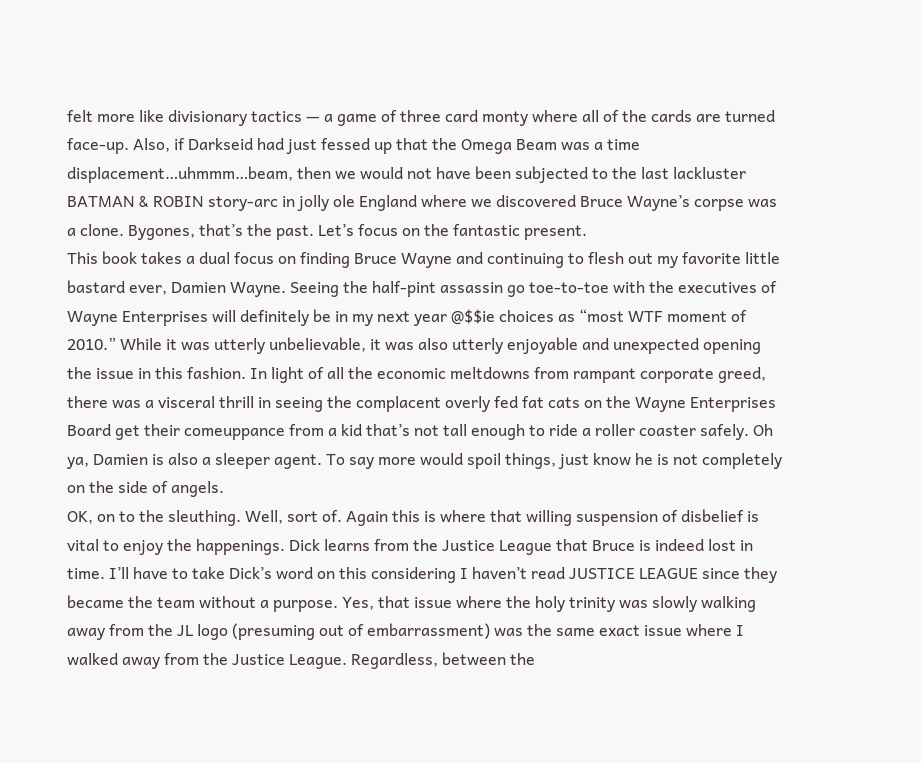felt more like divisionary tactics — a game of three card monty where all of the cards are turned face-up. Also, if Darkseid had just fessed up that the Omega Beam was a time displacement…uhmmm…beam, then we would not have been subjected to the last lackluster BATMAN & ROBIN story-arc in jolly ole England where we discovered Bruce Wayne’s corpse was a clone. Bygones, that’s the past. Let’s focus on the fantastic present.
This book takes a dual focus on finding Bruce Wayne and continuing to flesh out my favorite little bastard ever, Damien Wayne. Seeing the half-pint assassin go toe-to-toe with the executives of Wayne Enterprises will definitely be in my next year @$$ie choices as “most WTF moment of 2010.” While it was utterly unbelievable, it was also utterly enjoyable and unexpected opening the issue in this fashion. In light of all the economic meltdowns from rampant corporate greed, there was a visceral thrill in seeing the complacent overly fed fat cats on the Wayne Enterprises Board get their comeuppance from a kid that’s not tall enough to ride a roller coaster safely. Oh ya, Damien is also a sleeper agent. To say more would spoil things, just know he is not completely on the side of angels.
OK, on to the sleuthing. Well, sort of. Again this is where that willing suspension of disbelief is vital to enjoy the happenings. Dick learns from the Justice League that Bruce is indeed lost in time. I’ll have to take Dick’s word on this considering I haven’t read JUSTICE LEAGUE since they became the team without a purpose. Yes, that issue where the holy trinity was slowly walking away from the JL logo (presuming out of embarrassment) was the same exact issue where I walked away from the Justice League. Regardless, between the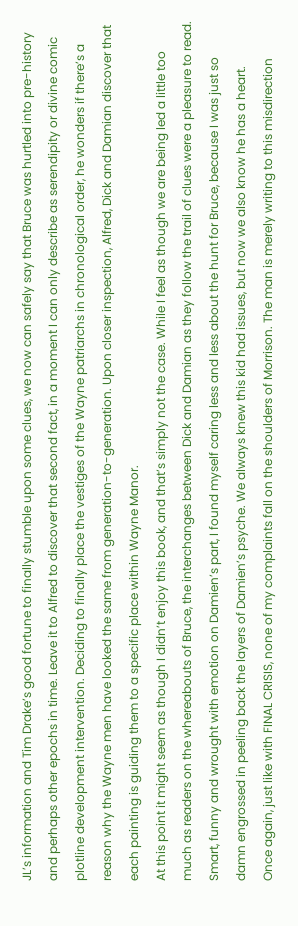JL’s information and Tim Drake’s good fortune to finally stumble upon some clues, we now can safely say that Bruce was hurtled into pre-history and perhaps other epochs in time. Leave it to Alfred to discover that second fact, in a moment I can only describe as serendipity or divine comic plotline development intervention. Deciding to finally place the vestiges of the Wayne patriarchs in chronological order, he wonders if there’s a reason why the Wayne men have looked the same from generation-to-generation. Upon closer inspection, Alfred, Dick and Damian discover that each painting is guiding them to a specific place within Wayne Manor.
At this point it might seem as though I didn’t enjoy this book, and that’s simply not the case. While I feel as though we are being led a little too much as readers on the whereabouts of Bruce, the interchanges between Dick and Damian as they follow the trail of clues were a pleasure to read. Smart, funny and wrought with emotion on Damien’s part, I found myself caring less and less about the hunt for Bruce, because I was just so damn engrossed in peeling back the layers of Damien’s psyche. We always knew this kid had issues, but now we also know he has a heart.
Once again, just like with FINAL CRISIS, none of my complaints fall on the shoulders of Morrison. The man is merely writing to this misdirection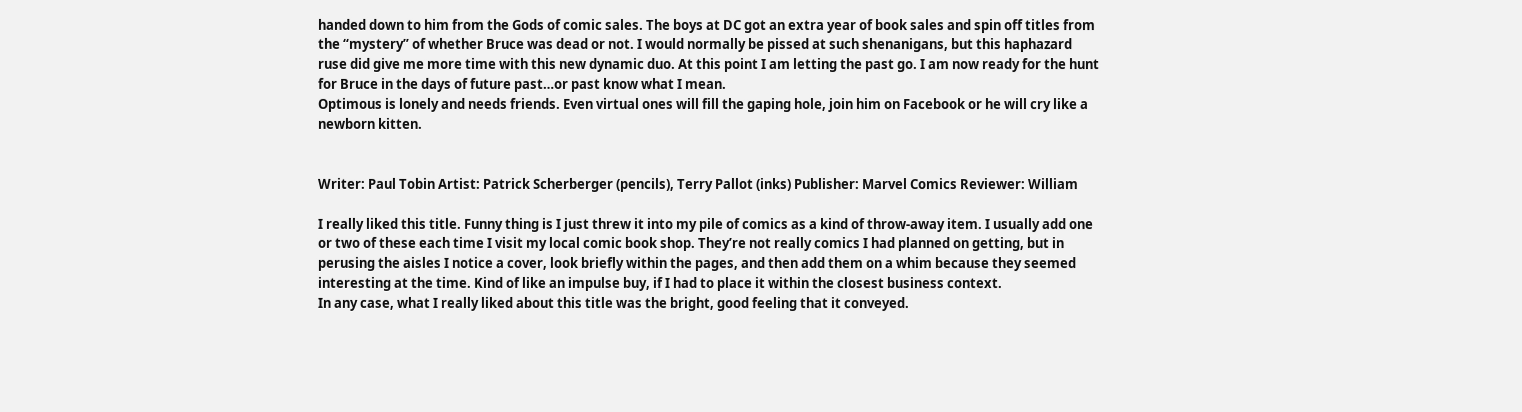handed down to him from the Gods of comic sales. The boys at DC got an extra year of book sales and spin off titles from the “mystery” of whether Bruce was dead or not. I would normally be pissed at such shenanigans, but this haphazard ruse did give me more time with this new dynamic duo. At this point I am letting the past go. I am now ready for the hunt for Bruce in the days of future past…or past know what I mean.
Optimous is lonely and needs friends. Even virtual ones will fill the gaping hole, join him on Facebook or he will cry like a newborn kitten.


Writer: Paul Tobin Artist: Patrick Scherberger (pencils), Terry Pallot (inks) Publisher: Marvel Comics Reviewer: William

I really liked this title. Funny thing is I just threw it into my pile of comics as a kind of throw-away item. I usually add one or two of these each time I visit my local comic book shop. They’re not really comics I had planned on getting, but in perusing the aisles I notice a cover, look briefly within the pages, and then add them on a whim because they seemed interesting at the time. Kind of like an impulse buy, if I had to place it within the closest business context.
In any case, what I really liked about this title was the bright, good feeling that it conveyed.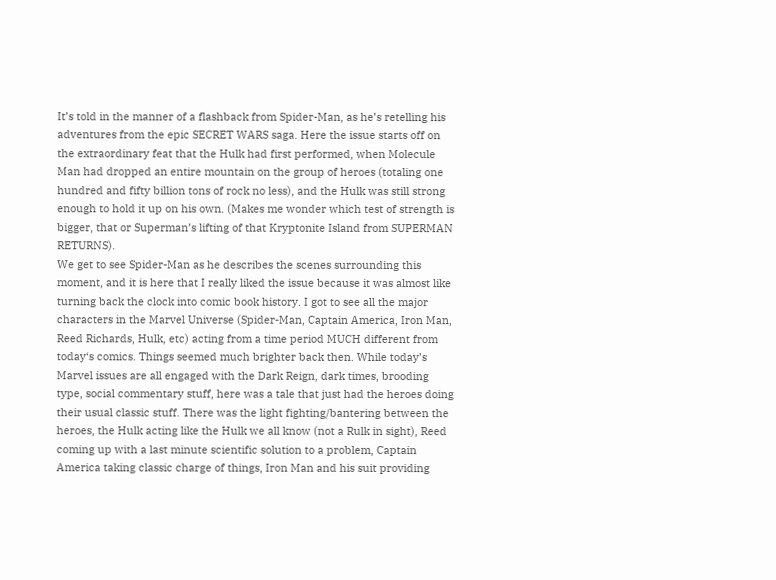It’s told in the manner of a flashback from Spider-Man, as he’s retelling his adventures from the epic SECRET WARS saga. Here the issue starts off on the extraordinary feat that the Hulk had first performed, when Molecule Man had dropped an entire mountain on the group of heroes (totaling one hundred and fifty billion tons of rock no less), and the Hulk was still strong enough to hold it up on his own. (Makes me wonder which test of strength is bigger, that or Superman’s lifting of that Kryptonite Island from SUPERMAN RETURNS).
We get to see Spider-Man as he describes the scenes surrounding this moment, and it is here that I really liked the issue because it was almost like turning back the clock into comic book history. I got to see all the major characters in the Marvel Universe (Spider-Man, Captain America, Iron Man, Reed Richards, Hulk, etc) acting from a time period MUCH different from today‘s comics. Things seemed much brighter back then. While today’s Marvel issues are all engaged with the Dark Reign, dark times, brooding type, social commentary stuff, here was a tale that just had the heroes doing their usual classic stuff. There was the light fighting/bantering between the heroes, the Hulk acting like the Hulk we all know (not a Rulk in sight), Reed coming up with a last minute scientific solution to a problem, Captain America taking classic charge of things, Iron Man and his suit providing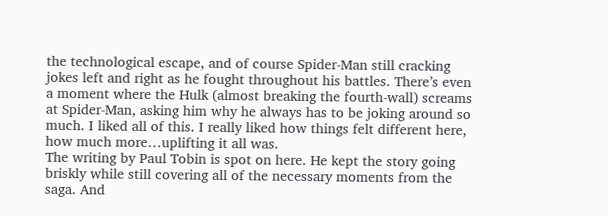the technological escape, and of course Spider-Man still cracking jokes left and right as he fought throughout his battles. There’s even a moment where the Hulk (almost breaking the fourth-wall) screams at Spider-Man, asking him why he always has to be joking around so much. I liked all of this. I really liked how things felt different here, how much more…uplifting it all was.
The writing by Paul Tobin is spot on here. He kept the story going briskly while still covering all of the necessary moments from the saga. And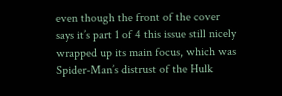even though the front of the cover says it’s part 1 of 4 this issue still nicely wrapped up its main focus, which was Spider-Man’s distrust of the Hulk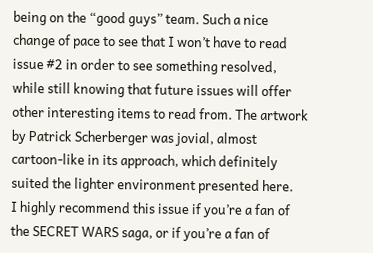being on the “good guys” team. Such a nice change of pace to see that I won’t have to read issue #2 in order to see something resolved, while still knowing that future issues will offer other interesting items to read from. The artwork by Patrick Scherberger was jovial, almost cartoon-like in its approach, which definitely suited the lighter environment presented here.
I highly recommend this issue if you’re a fan of the SECRET WARS saga, or if you’re a fan of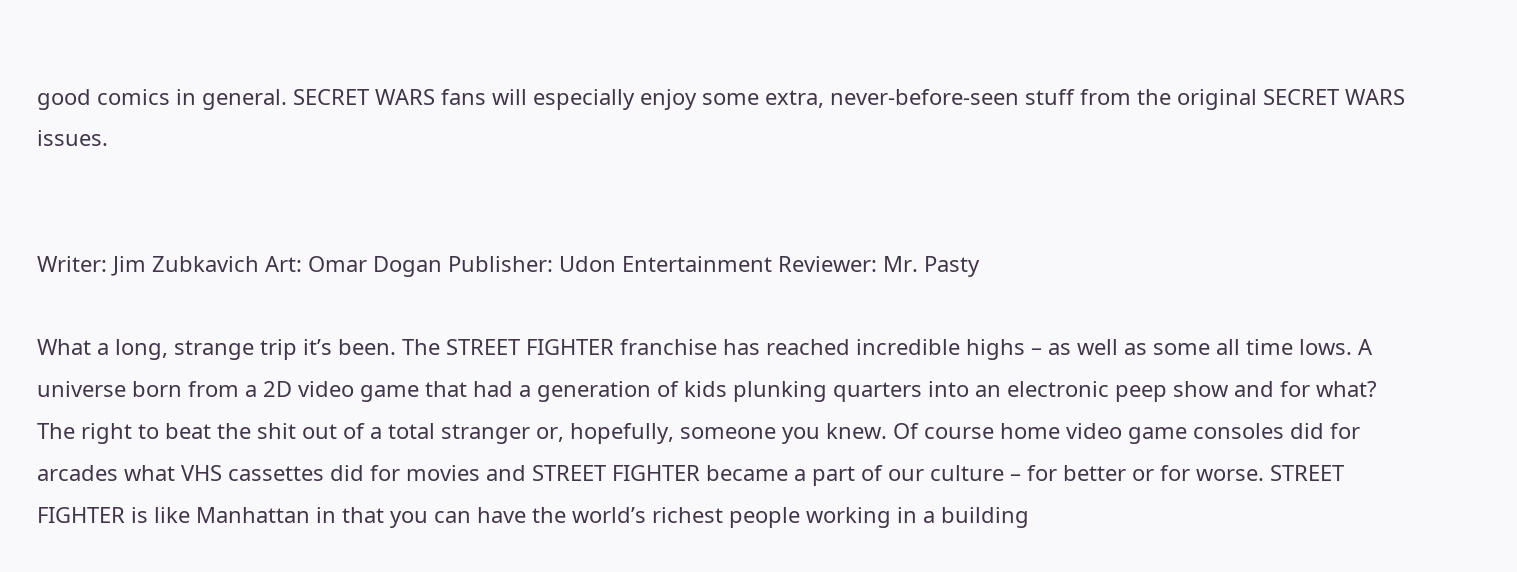good comics in general. SECRET WARS fans will especially enjoy some extra, never-before-seen stuff from the original SECRET WARS issues.


Writer: Jim Zubkavich Art: Omar Dogan Publisher: Udon Entertainment Reviewer: Mr. Pasty

What a long, strange trip it’s been. The STREET FIGHTER franchise has reached incredible highs – as well as some all time lows. A universe born from a 2D video game that had a generation of kids plunking quarters into an electronic peep show and for what? The right to beat the shit out of a total stranger or, hopefully, someone you knew. Of course home video game consoles did for arcades what VHS cassettes did for movies and STREET FIGHTER became a part of our culture – for better or for worse. STREET FIGHTER is like Manhattan in that you can have the world’s richest people working in a building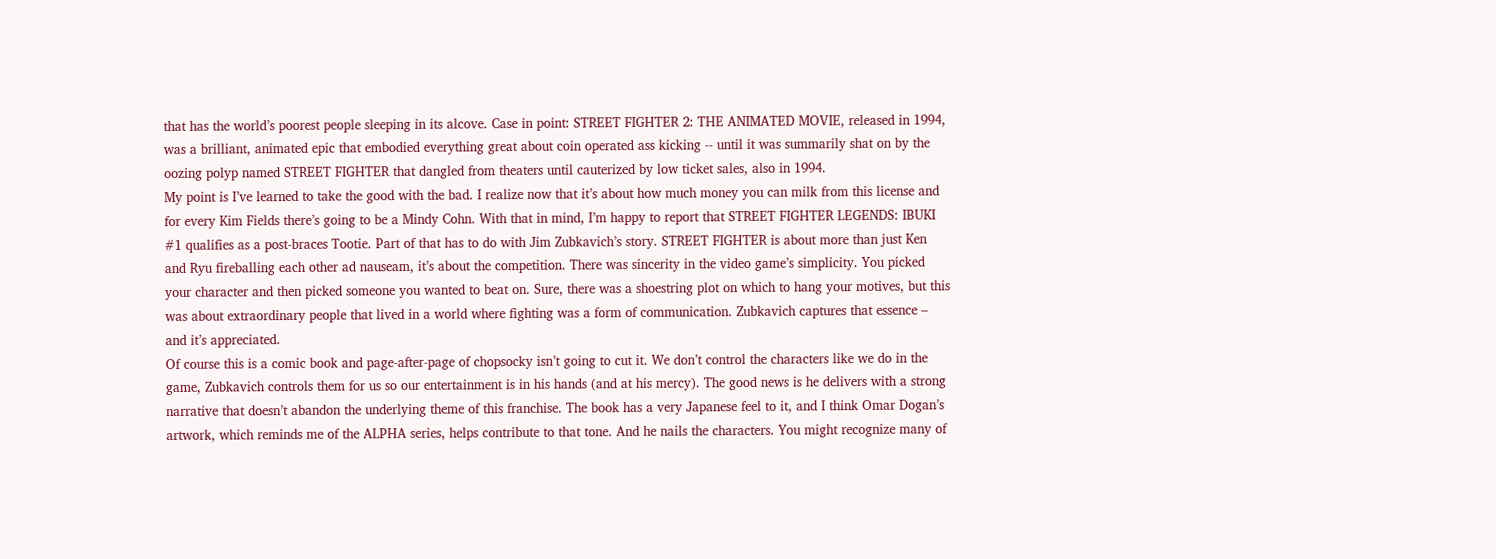that has the world’s poorest people sleeping in its alcove. Case in point: STREET FIGHTER 2: THE ANIMATED MOVIE, released in 1994, was a brilliant, animated epic that embodied everything great about coin operated ass kicking -- until it was summarily shat on by the oozing polyp named STREET FIGHTER that dangled from theaters until cauterized by low ticket sales, also in 1994.
My point is I’ve learned to take the good with the bad. I realize now that it’s about how much money you can milk from this license and for every Kim Fields there’s going to be a Mindy Cohn. With that in mind, I’m happy to report that STREET FIGHTER LEGENDS: IBUKI #1 qualifies as a post-braces Tootie. Part of that has to do with Jim Zubkavich’s story. STREET FIGHTER is about more than just Ken and Ryu fireballing each other ad nauseam, it’s about the competition. There was sincerity in the video game’s simplicity. You picked your character and then picked someone you wanted to beat on. Sure, there was a shoestring plot on which to hang your motives, but this was about extraordinary people that lived in a world where fighting was a form of communication. Zubkavich captures that essence – and it’s appreciated.
Of course this is a comic book and page-after-page of chopsocky isn’t going to cut it. We don’t control the characters like we do in the game, Zubkavich controls them for us so our entertainment is in his hands (and at his mercy). The good news is he delivers with a strong narrative that doesn’t abandon the underlying theme of this franchise. The book has a very Japanese feel to it, and I think Omar Dogan’s artwork, which reminds me of the ALPHA series, helps contribute to that tone. And he nails the characters. You might recognize many of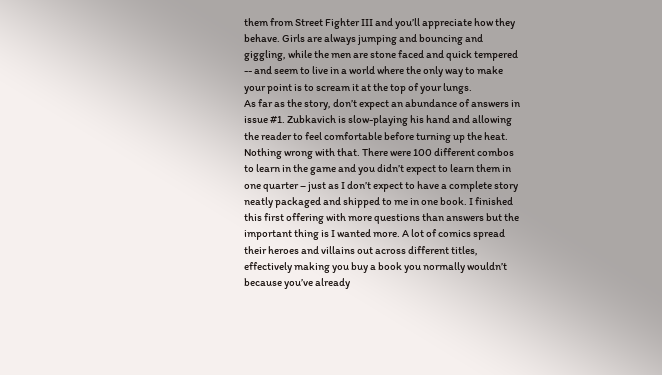them from Street Fighter III and you’ll appreciate how they behave. Girls are always jumping and bouncing and giggling, while the men are stone faced and quick tempered -- and seem to live in a world where the only way to make your point is to scream it at the top of your lungs.
As far as the story, don’t expect an abundance of answers in issue #1. Zubkavich is slow-playing his hand and allowing the reader to feel comfortable before turning up the heat. Nothing wrong with that. There were 100 different combos to learn in the game and you didn’t expect to learn them in one quarter – just as I don’t expect to have a complete story neatly packaged and shipped to me in one book. I finished this first offering with more questions than answers but the important thing is I wanted more. A lot of comics spread their heroes and villains out across different titles, effectively making you buy a book you normally wouldn’t because you’ve already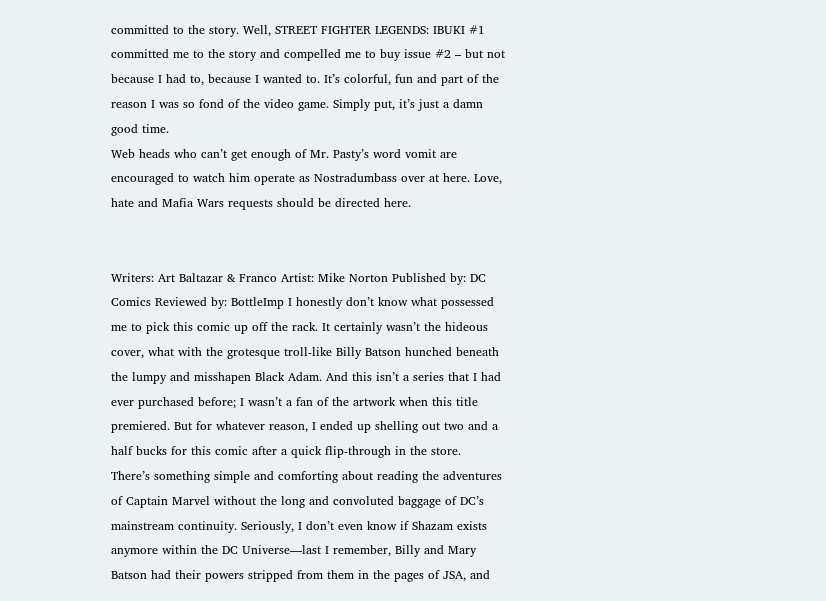committed to the story. Well, STREET FIGHTER LEGENDS: IBUKI #1 committed me to the story and compelled me to buy issue #2 – but not because I had to, because I wanted to. It’s colorful, fun and part of the reason I was so fond of the video game. Simply put, it’s just a damn good time.
Web heads who can’t get enough of Mr. Pasty’s word vomit are encouraged to watch him operate as Nostradumbass over at here. Love, hate and Mafia Wars requests should be directed here.


Writers: Art Baltazar & Franco Artist: Mike Norton Published by: DC Comics Reviewed by: BottleImp I honestly don’t know what possessed me to pick this comic up off the rack. It certainly wasn’t the hideous cover, what with the grotesque troll-like Billy Batson hunched beneath the lumpy and misshapen Black Adam. And this isn’t a series that I had ever purchased before; I wasn’t a fan of the artwork when this title premiered. But for whatever reason, I ended up shelling out two and a half bucks for this comic after a quick flip-through in the store.
There’s something simple and comforting about reading the adventures of Captain Marvel without the long and convoluted baggage of DC’s mainstream continuity. Seriously, I don’t even know if Shazam exists anymore within the DC Universe—last I remember, Billy and Mary Batson had their powers stripped from them in the pages of JSA, and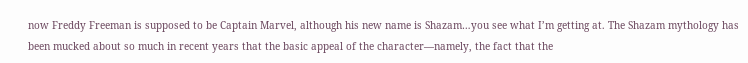now Freddy Freeman is supposed to be Captain Marvel, although his new name is Shazam…you see what I’m getting at. The Shazam mythology has been mucked about so much in recent years that the basic appeal of the character—namely, the fact that the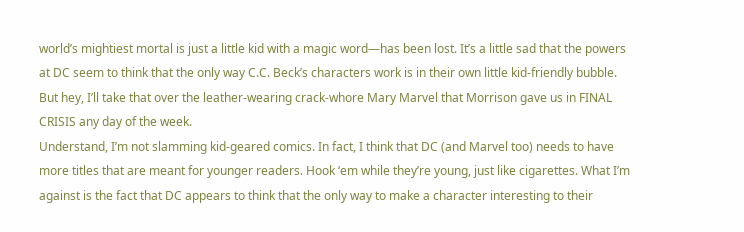world’s mightiest mortal is just a little kid with a magic word—has been lost. It’s a little sad that the powers at DC seem to think that the only way C.C. Beck’s characters work is in their own little kid-friendly bubble. But hey, I’ll take that over the leather-wearing crack-whore Mary Marvel that Morrison gave us in FINAL CRISIS any day of the week.
Understand, I’m not slamming kid-geared comics. In fact, I think that DC (and Marvel too) needs to have more titles that are meant for younger readers. Hook ‘em while they’re young, just like cigarettes. What I’m against is the fact that DC appears to think that the only way to make a character interesting to their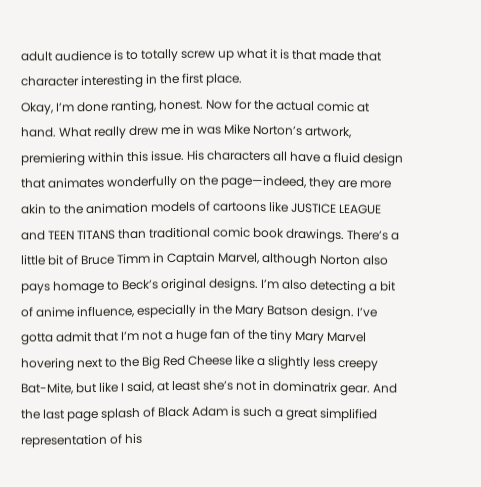adult audience is to totally screw up what it is that made that character interesting in the first place.
Okay, I’m done ranting, honest. Now for the actual comic at hand. What really drew me in was Mike Norton’s artwork, premiering within this issue. His characters all have a fluid design that animates wonderfully on the page—indeed, they are more akin to the animation models of cartoons like JUSTICE LEAGUE and TEEN TITANS than traditional comic book drawings. There’s a little bit of Bruce Timm in Captain Marvel, although Norton also pays homage to Beck’s original designs. I’m also detecting a bit of anime influence, especially in the Mary Batson design. I’ve gotta admit that I’m not a huge fan of the tiny Mary Marvel hovering next to the Big Red Cheese like a slightly less creepy Bat-Mite, but like I said, at least she’s not in dominatrix gear. And the last page splash of Black Adam is such a great simplified representation of his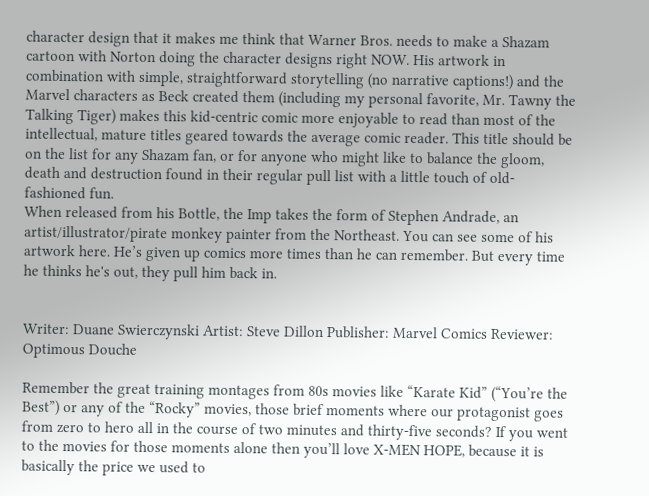character design that it makes me think that Warner Bros. needs to make a Shazam cartoon with Norton doing the character designs right NOW. His artwork in combination with simple, straightforward storytelling (no narrative captions!) and the Marvel characters as Beck created them (including my personal favorite, Mr. Tawny the Talking Tiger) makes this kid-centric comic more enjoyable to read than most of the intellectual, mature titles geared towards the average comic reader. This title should be on the list for any Shazam fan, or for anyone who might like to balance the gloom, death and destruction found in their regular pull list with a little touch of old-fashioned fun.
When released from his Bottle, the Imp takes the form of Stephen Andrade, an artist/illustrator/pirate monkey painter from the Northeast. You can see some of his artwork here. He’s given up comics more times than he can remember. But every time he thinks he's out, they pull him back in.


Writer: Duane Swierczynski Artist: Steve Dillon Publisher: Marvel Comics Reviewer: Optimous Douche

Remember the great training montages from 80s movies like “Karate Kid” (“You’re the Best”) or any of the “Rocky” movies, those brief moments where our protagonist goes from zero to hero all in the course of two minutes and thirty-five seconds? If you went to the movies for those moments alone then you’ll love X-MEN HOPE, because it is basically the price we used to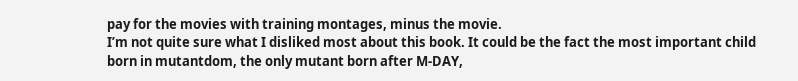pay for the movies with training montages, minus the movie.
I’m not quite sure what I disliked most about this book. It could be the fact the most important child born in mutantdom, the only mutant born after M-DAY,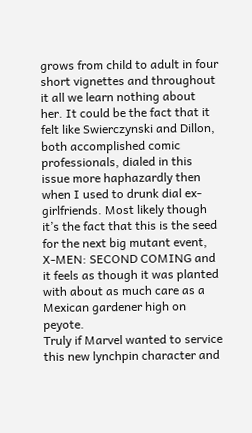grows from child to adult in four short vignettes and throughout it all we learn nothing about her. It could be the fact that it felt like Swierczynski and Dillon, both accomplished comic professionals, dialed in this issue more haphazardly then when I used to drunk dial ex-girlfriends. Most likely though it’s the fact that this is the seed for the next big mutant event, X-MEN: SECOND COMING and it feels as though it was planted with about as much care as a Mexican gardener high on peyote.
Truly if Marvel wanted to service this new lynchpin character and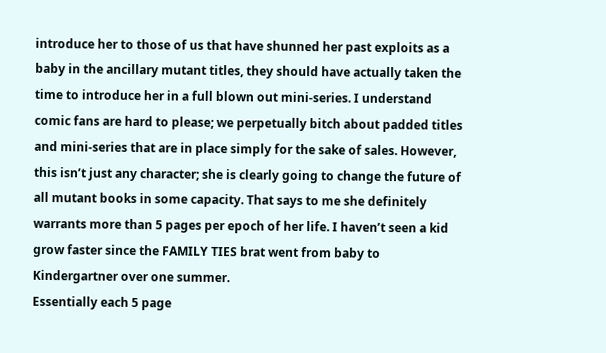introduce her to those of us that have shunned her past exploits as a baby in the ancillary mutant titles, they should have actually taken the time to introduce her in a full blown out mini-series. I understand comic fans are hard to please; we perpetually bitch about padded titles and mini-series that are in place simply for the sake of sales. However, this isn’t just any character; she is clearly going to change the future of all mutant books in some capacity. That says to me she definitely warrants more than 5 pages per epoch of her life. I haven’t seen a kid grow faster since the FAMILY TIES brat went from baby to Kindergartner over one summer.
Essentially each 5 page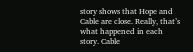story shows that Hope and Cable are close. Really, that’s what happened in each story. Cable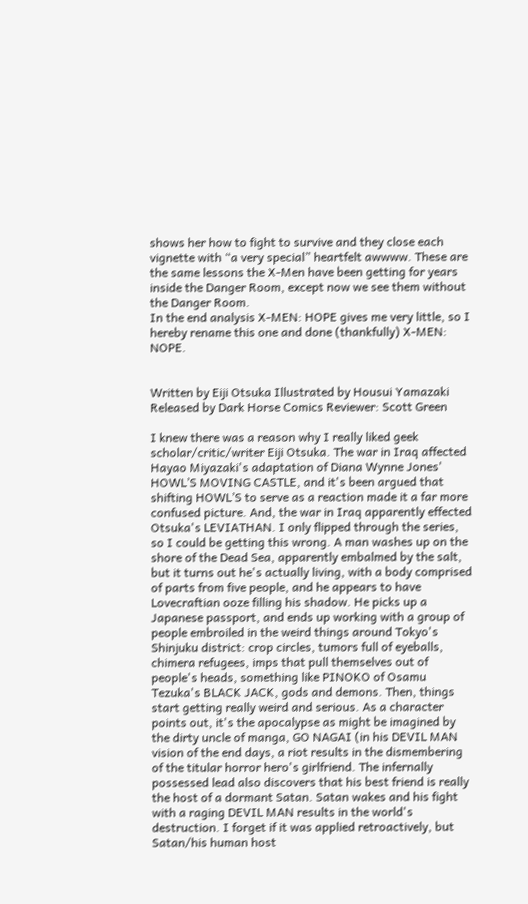shows her how to fight to survive and they close each vignette with “a very special” heartfelt awwww. These are the same lessons the X-Men have been getting for years inside the Danger Room, except now we see them without the Danger Room.
In the end analysis X-MEN: HOPE gives me very little, so I hereby rename this one and done (thankfully) X-MEN: NOPE.


Written by Eiji Otsuka Illustrated by Housui Yamazaki Released by Dark Horse Comics Reviewer: Scott Green

I knew there was a reason why I really liked geek scholar/critic/writer Eiji Otsuka. The war in Iraq affected Hayao Miyazaki's adaptation of Diana Wynne Jones' HOWL’S MOVING CASTLE, and it's been argued that shifting HOWL’S to serve as a reaction made it a far more confused picture. And, the war in Iraq apparently effected Otsuka's LEVIATHAN. I only flipped through the series, so I could be getting this wrong. A man washes up on the shore of the Dead Sea, apparently embalmed by the salt, but it turns out he's actually living, with a body comprised of parts from five people, and he appears to have Lovecraftian ooze filling his shadow. He picks up a Japanese passport, and ends up working with a group of people embroiled in the weird things around Tokyo's Shinjuku district: crop circles, tumors full of eyeballs, chimera refugees, imps that pull themselves out of people's heads, something like PINOKO of Osamu Tezuka's BLACK JACK, gods and demons. Then, things start getting really weird and serious. As a character points out, it's the apocalypse as might be imagined by the dirty uncle of manga, GO NAGAI (in his DEVIL MAN vision of the end days, a riot results in the dismembering of the titular horror hero's girlfriend. The infernally possessed lead also discovers that his best friend is really the host of a dormant Satan. Satan wakes and his fight with a raging DEVIL MAN results in the world's destruction. I forget if it was applied retroactively, but Satan/his human host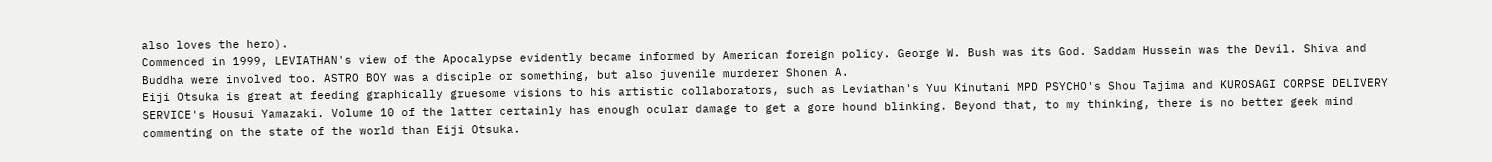also loves the hero).
Commenced in 1999, LEVIATHAN's view of the Apocalypse evidently became informed by American foreign policy. George W. Bush was its God. Saddam Hussein was the Devil. Shiva and Buddha were involved too. ASTRO BOY was a disciple or something, but also juvenile murderer Shonen A.
Eiji Otsuka is great at feeding graphically gruesome visions to his artistic collaborators, such as Leviathan's Yuu Kinutani MPD PSYCHO's Shou Tajima and KUROSAGI CORPSE DELIVERY SERVICE's Housui Yamazaki. Volume 10 of the latter certainly has enough ocular damage to get a gore hound blinking. Beyond that, to my thinking, there is no better geek mind commenting on the state of the world than Eiji Otsuka.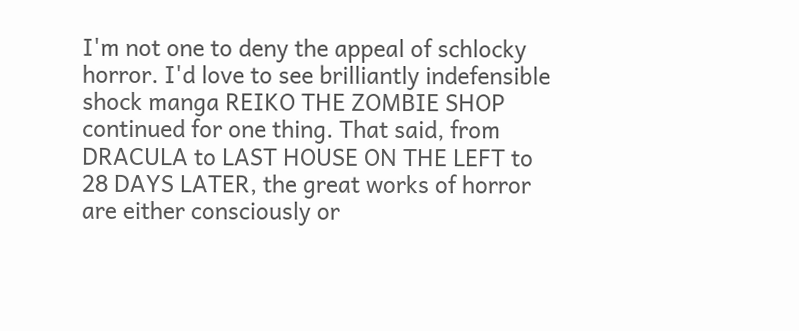I'm not one to deny the appeal of schlocky horror. I'd love to see brilliantly indefensible shock manga REIKO THE ZOMBIE SHOP continued for one thing. That said, from DRACULA to LAST HOUSE ON THE LEFT to 28 DAYS LATER, the great works of horror are either consciously or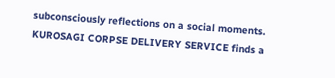subconsciously reflections on a social moments. KUROSAGI CORPSE DELIVERY SERVICE finds a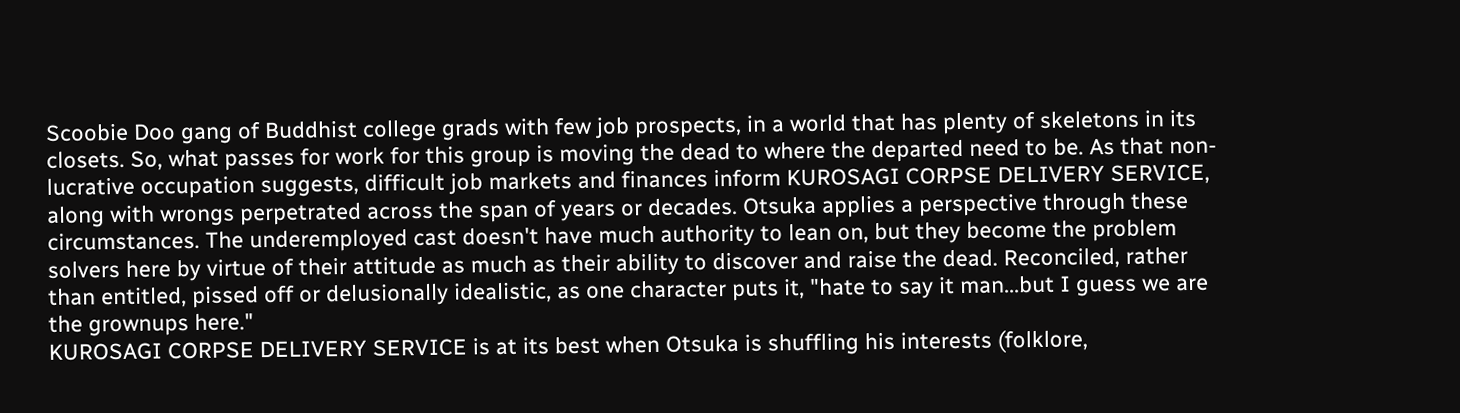Scoobie Doo gang of Buddhist college grads with few job prospects, in a world that has plenty of skeletons in its closets. So, what passes for work for this group is moving the dead to where the departed need to be. As that non-lucrative occupation suggests, difficult job markets and finances inform KUROSAGI CORPSE DELIVERY SERVICE, along with wrongs perpetrated across the span of years or decades. Otsuka applies a perspective through these circumstances. The underemployed cast doesn't have much authority to lean on, but they become the problem solvers here by virtue of their attitude as much as their ability to discover and raise the dead. Reconciled, rather than entitled, pissed off or delusionally idealistic, as one character puts it, "hate to say it man...but I guess we are the grownups here."
KUROSAGI CORPSE DELIVERY SERVICE is at its best when Otsuka is shuffling his interests (folklore,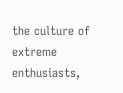the culture of extreme enthusiasts,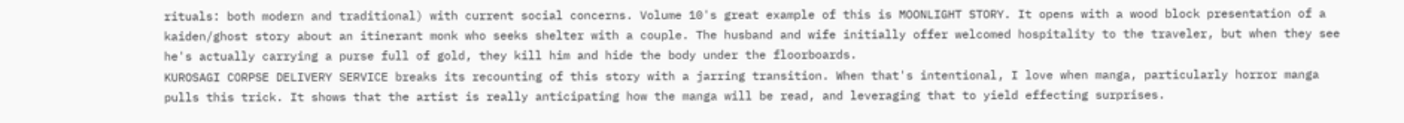rituals: both modern and traditional) with current social concerns. Volume 10's great example of this is MOONLIGHT STORY. It opens with a wood block presentation of a kaiden/ghost story about an itinerant monk who seeks shelter with a couple. The husband and wife initially offer welcomed hospitality to the traveler, but when they see he's actually carrying a purse full of gold, they kill him and hide the body under the floorboards.
KUROSAGI CORPSE DELIVERY SERVICE breaks its recounting of this story with a jarring transition. When that's intentional, I love when manga, particularly horror manga pulls this trick. It shows that the artist is really anticipating how the manga will be read, and leveraging that to yield effecting surprises.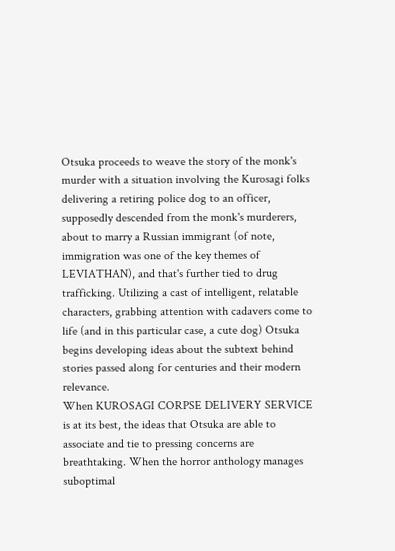Otsuka proceeds to weave the story of the monk's murder with a situation involving the Kurosagi folks delivering a retiring police dog to an officer, supposedly descended from the monk's murderers, about to marry a Russian immigrant (of note, immigration was one of the key themes of LEVIATHAN), and that's further tied to drug trafficking. Utilizing a cast of intelligent, relatable characters, grabbing attention with cadavers come to life (and in this particular case, a cute dog) Otsuka begins developing ideas about the subtext behind stories passed along for centuries and their modern relevance.
When KUROSAGI CORPSE DELIVERY SERVICE is at its best, the ideas that Otsuka are able to associate and tie to pressing concerns are breathtaking. When the horror anthology manages suboptimal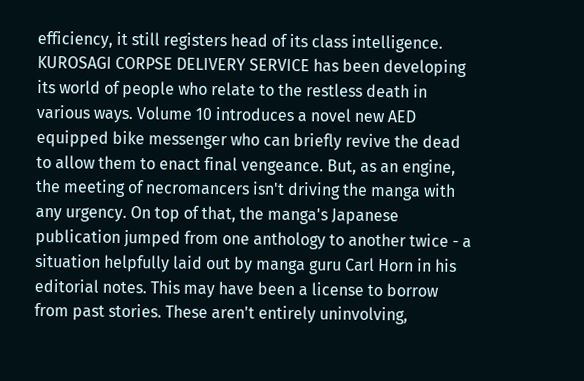efficiency, it still registers head of its class intelligence. KUROSAGI CORPSE DELIVERY SERVICE has been developing its world of people who relate to the restless death in various ways. Volume 10 introduces a novel new AED equipped bike messenger who can briefly revive the dead to allow them to enact final vengeance. But, as an engine, the meeting of necromancers isn't driving the manga with any urgency. On top of that, the manga's Japanese publication jumped from one anthology to another twice - a situation helpfully laid out by manga guru Carl Horn in his editorial notes. This may have been a license to borrow from past stories. These aren't entirely uninvolving,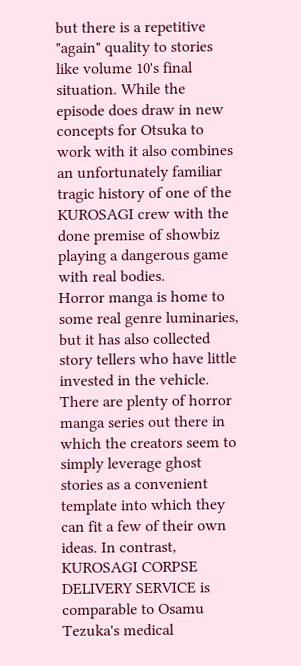but there is a repetitive "again" quality to stories like volume 10's final situation. While the episode does draw in new concepts for Otsuka to work with it also combines an unfortunately familiar tragic history of one of the KUROSAGI crew with the done premise of showbiz playing a dangerous game with real bodies.
Horror manga is home to some real genre luminaries, but it has also collected story tellers who have little invested in the vehicle. There are plenty of horror manga series out there in which the creators seem to simply leverage ghost stories as a convenient template into which they can fit a few of their own ideas. In contrast, KUROSAGI CORPSE DELIVERY SERVICE is comparable to Osamu Tezuka's medical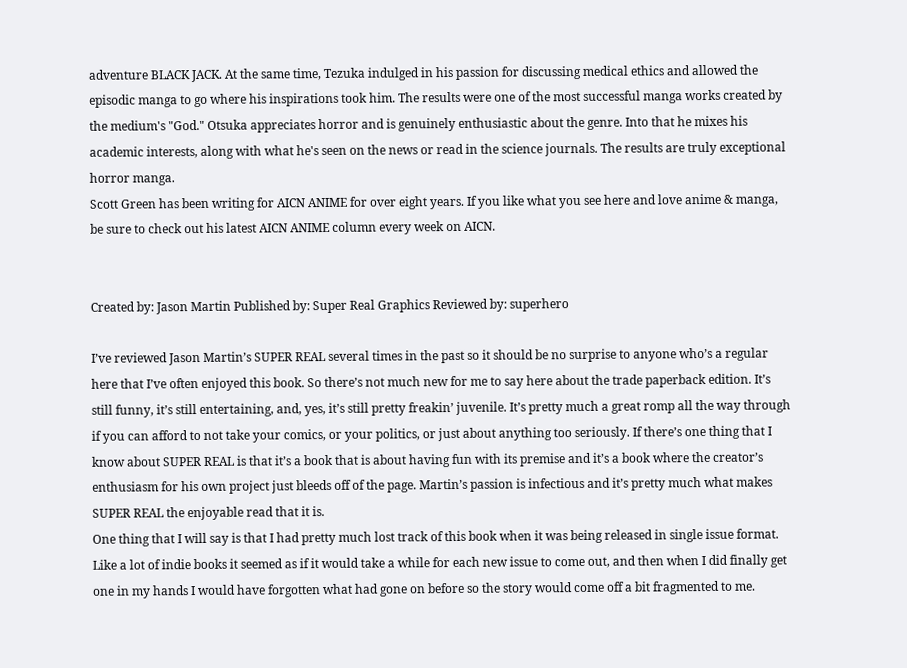adventure BLACK JACK. At the same time, Tezuka indulged in his passion for discussing medical ethics and allowed the episodic manga to go where his inspirations took him. The results were one of the most successful manga works created by the medium's "God." Otsuka appreciates horror and is genuinely enthusiastic about the genre. Into that he mixes his academic interests, along with what he's seen on the news or read in the science journals. The results are truly exceptional horror manga.
Scott Green has been writing for AICN ANIME for over eight years. If you like what you see here and love anime & manga, be sure to check out his latest AICN ANIME column every week on AICN.


Created by: Jason Martin Published by: Super Real Graphics Reviewed by: superhero

I’ve reviewed Jason Martin’s SUPER REAL several times in the past so it should be no surprise to anyone who’s a regular here that I’ve often enjoyed this book. So there’s not much new for me to say here about the trade paperback edition. It’s still funny, it’s still entertaining, and, yes, it’s still pretty freakin’ juvenile. It’s pretty much a great romp all the way through if you can afford to not take your comics, or your politics, or just about anything too seriously. If there’s one thing that I know about SUPER REAL is that it’s a book that is about having fun with its premise and it’s a book where the creator’s enthusiasm for his own project just bleeds off of the page. Martin’s passion is infectious and it’s pretty much what makes SUPER REAL the enjoyable read that it is.
One thing that I will say is that I had pretty much lost track of this book when it was being released in single issue format. Like a lot of indie books it seemed as if it would take a while for each new issue to come out, and then when I did finally get one in my hands I would have forgotten what had gone on before so the story would come off a bit fragmented to me.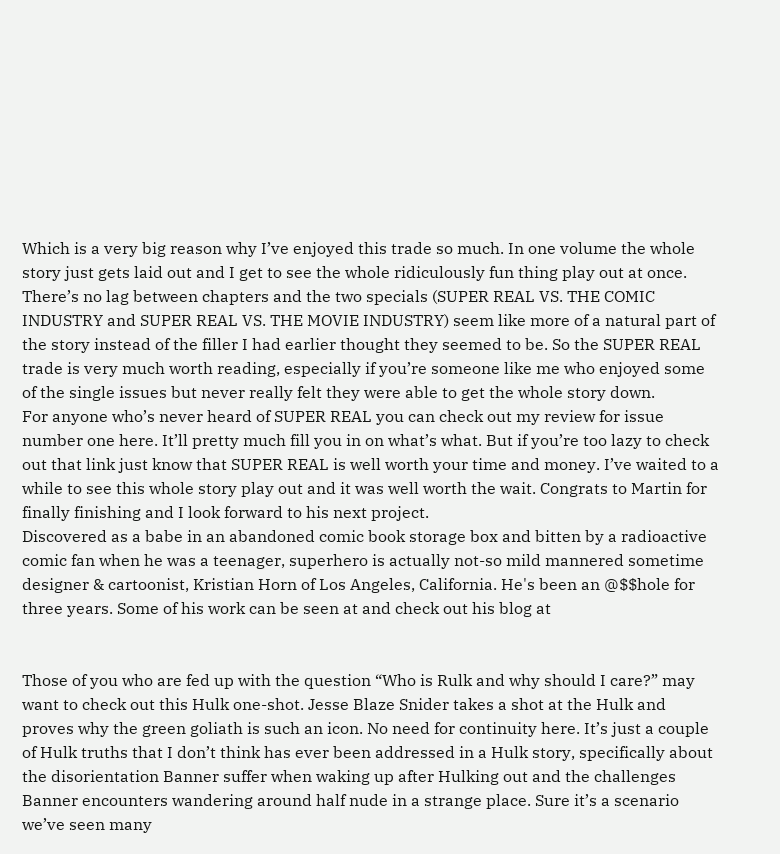Which is a very big reason why I’ve enjoyed this trade so much. In one volume the whole story just gets laid out and I get to see the whole ridiculously fun thing play out at once. There’s no lag between chapters and the two specials (SUPER REAL VS. THE COMIC INDUSTRY and SUPER REAL VS. THE MOVIE INDUSTRY) seem like more of a natural part of the story instead of the filler I had earlier thought they seemed to be. So the SUPER REAL trade is very much worth reading, especially if you’re someone like me who enjoyed some of the single issues but never really felt they were able to get the whole story down.
For anyone who’s never heard of SUPER REAL you can check out my review for issue number one here. It’ll pretty much fill you in on what’s what. But if you’re too lazy to check out that link just know that SUPER REAL is well worth your time and money. I’ve waited to a while to see this whole story play out and it was well worth the wait. Congrats to Martin for finally finishing and I look forward to his next project.
Discovered as a babe in an abandoned comic book storage box and bitten by a radioactive comic fan when he was a teenager, superhero is actually not-so mild mannered sometime designer & cartoonist, Kristian Horn of Los Angeles, California. He's been an @$$hole for three years. Some of his work can be seen at and check out his blog at


Those of you who are fed up with the question “Who is Rulk and why should I care?” may want to check out this Hulk one-shot. Jesse Blaze Snider takes a shot at the Hulk and proves why the green goliath is such an icon. No need for continuity here. It’s just a couple of Hulk truths that I don’t think has ever been addressed in a Hulk story, specifically about the disorientation Banner suffer when waking up after Hulking out and the challenges Banner encounters wandering around half nude in a strange place. Sure it’s a scenario we’ve seen many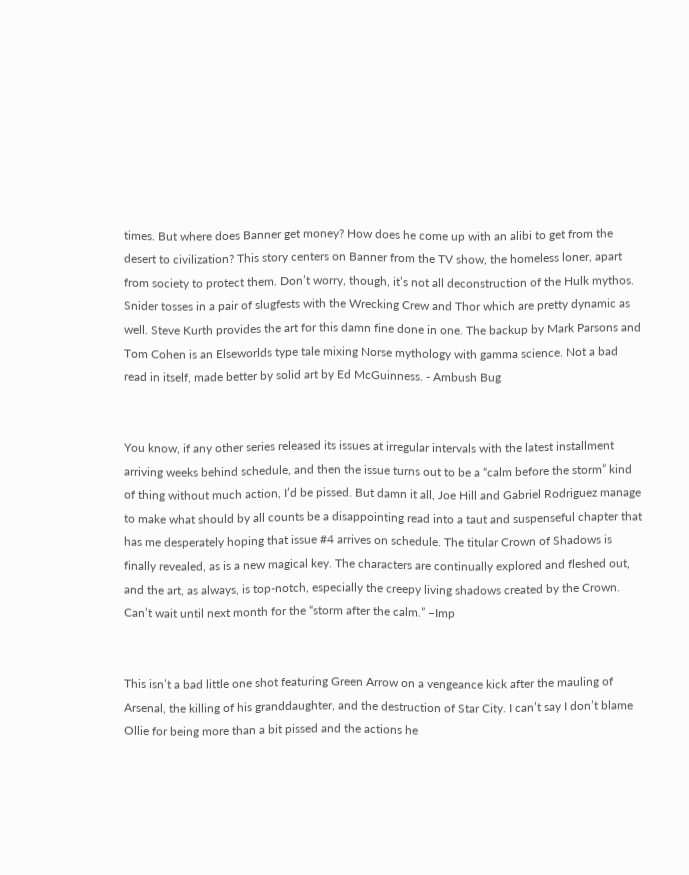times. But where does Banner get money? How does he come up with an alibi to get from the desert to civilization? This story centers on Banner from the TV show, the homeless loner, apart from society to protect them. Don’t worry, though, it’s not all deconstruction of the Hulk mythos. Snider tosses in a pair of slugfests with the Wrecking Crew and Thor which are pretty dynamic as well. Steve Kurth provides the art for this damn fine done in one. The backup by Mark Parsons and Tom Cohen is an Elseworlds type tale mixing Norse mythology with gamma science. Not a bad read in itself, made better by solid art by Ed McGuinness. - Ambush Bug


You know, if any other series released its issues at irregular intervals with the latest installment arriving weeks behind schedule, and then the issue turns out to be a “calm before the storm” kind of thing without much action, I’d be pissed. But damn it all, Joe Hill and Gabriel Rodriguez manage to make what should by all counts be a disappointing read into a taut and suspenseful chapter that has me desperately hoping that issue #4 arrives on schedule. The titular Crown of Shadows is finally revealed, as is a new magical key. The characters are continually explored and fleshed out, and the art, as always, is top-notch, especially the creepy living shadows created by the Crown. Can’t wait until next month for the “storm after the calm.” –Imp


This isn’t a bad little one shot featuring Green Arrow on a vengeance kick after the mauling of Arsenal, the killing of his granddaughter, and the destruction of Star City. I can’t say I don’t blame Ollie for being more than a bit pissed and the actions he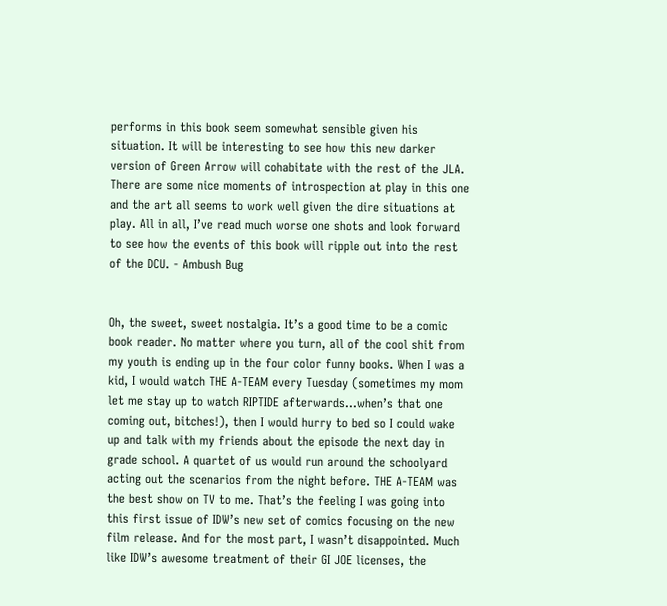performs in this book seem somewhat sensible given his situation. It will be interesting to see how this new darker version of Green Arrow will cohabitate with the rest of the JLA. There are some nice moments of introspection at play in this one and the art all seems to work well given the dire situations at play. All in all, I’ve read much worse one shots and look forward to see how the events of this book will ripple out into the rest of the DCU. - Ambush Bug


Oh, the sweet, sweet nostalgia. It’s a good time to be a comic book reader. No matter where you turn, all of the cool shit from my youth is ending up in the four color funny books. When I was a kid, I would watch THE A-TEAM every Tuesday (sometimes my mom let me stay up to watch RIPTIDE afterwards…when’s that one coming out, bitches!), then I would hurry to bed so I could wake up and talk with my friends about the episode the next day in grade school. A quartet of us would run around the schoolyard acting out the scenarios from the night before. THE A-TEAM was the best show on TV to me. That’s the feeling I was going into this first issue of IDW’s new set of comics focusing on the new film release. And for the most part, I wasn’t disappointed. Much like IDW’s awesome treatment of their GI JOE licenses, the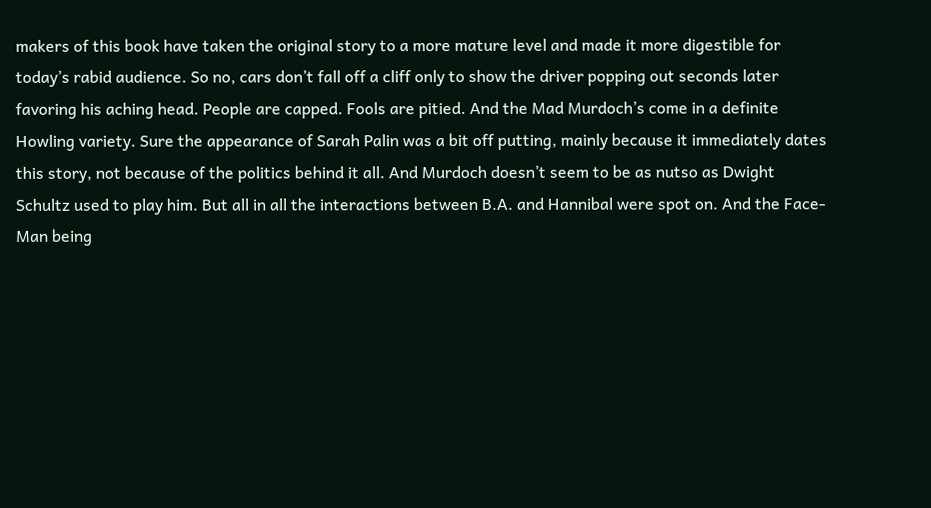makers of this book have taken the original story to a more mature level and made it more digestible for today’s rabid audience. So no, cars don’t fall off a cliff only to show the driver popping out seconds later favoring his aching head. People are capped. Fools are pitied. And the Mad Murdoch’s come in a definite Howling variety. Sure the appearance of Sarah Palin was a bit off putting, mainly because it immediately dates this story, not because of the politics behind it all. And Murdoch doesn’t seem to be as nutso as Dwight Schultz used to play him. But all in all the interactions between B.A. and Hannibal were spot on. And the Face-Man being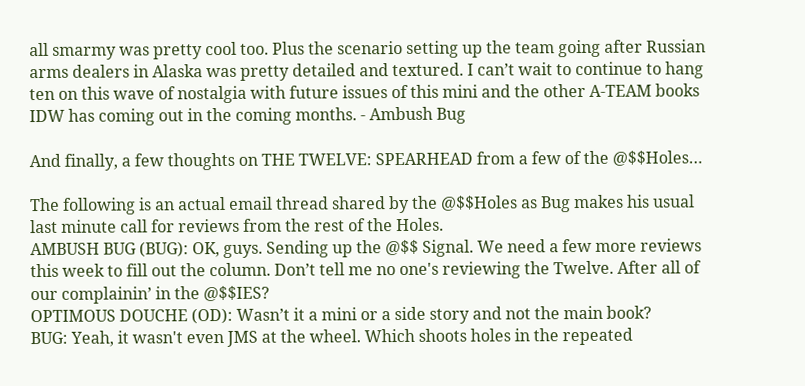all smarmy was pretty cool too. Plus the scenario setting up the team going after Russian arms dealers in Alaska was pretty detailed and textured. I can’t wait to continue to hang ten on this wave of nostalgia with future issues of this mini and the other A-TEAM books IDW has coming out in the coming months. - Ambush Bug

And finally, a few thoughts on THE TWELVE: SPEARHEAD from a few of the @$$Holes…

The following is an actual email thread shared by the @$$Holes as Bug makes his usual last minute call for reviews from the rest of the Holes.
AMBUSH BUG (BUG): OK, guys. Sending up the @$$ Signal. We need a few more reviews this week to fill out the column. Don’t tell me no one's reviewing the Twelve. After all of our complainin’ in the @$$IES?
OPTIMOUS DOUCHE (OD): Wasn’t it a mini or a side story and not the main book?
BUG: Yeah, it wasn't even JMS at the wheel. Which shoots holes in the repeated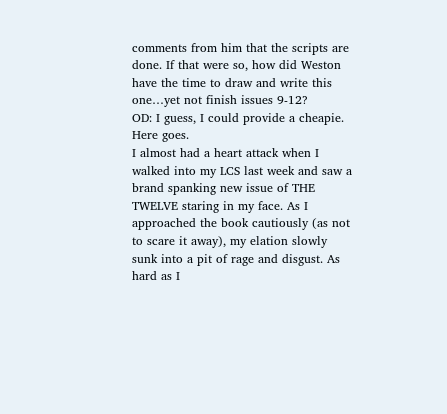comments from him that the scripts are done. If that were so, how did Weston have the time to draw and write this one…yet not finish issues 9-12?
OD: I guess, I could provide a cheapie. Here goes.
I almost had a heart attack when I walked into my LCS last week and saw a brand spanking new issue of THE TWELVE staring in my face. As I approached the book cautiously (as not to scare it away), my elation slowly sunk into a pit of rage and disgust. As hard as I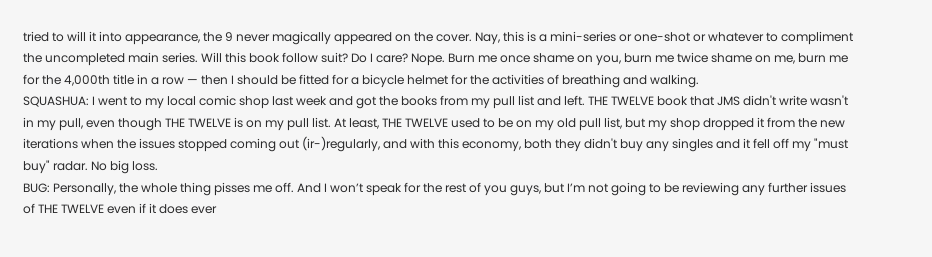tried to will it into appearance, the 9 never magically appeared on the cover. Nay, this is a mini-series or one-shot or whatever to compliment the uncompleted main series. Will this book follow suit? Do I care? Nope. Burn me once shame on you, burn me twice shame on me, burn me for the 4,000th title in a row — then I should be fitted for a bicycle helmet for the activities of breathing and walking.
SQUASHUA: I went to my local comic shop last week and got the books from my pull list and left. THE TWELVE book that JMS didn't write wasn't in my pull, even though THE TWELVE is on my pull list. At least, THE TWELVE used to be on my old pull list, but my shop dropped it from the new iterations when the issues stopped coming out (ir-)regularly, and with this economy, both they didn't buy any singles and it fell off my "must buy" radar. No big loss.
BUG: Personally, the whole thing pisses me off. And I won’t speak for the rest of you guys, but I’m not going to be reviewing any further issues of THE TWELVE even if it does ever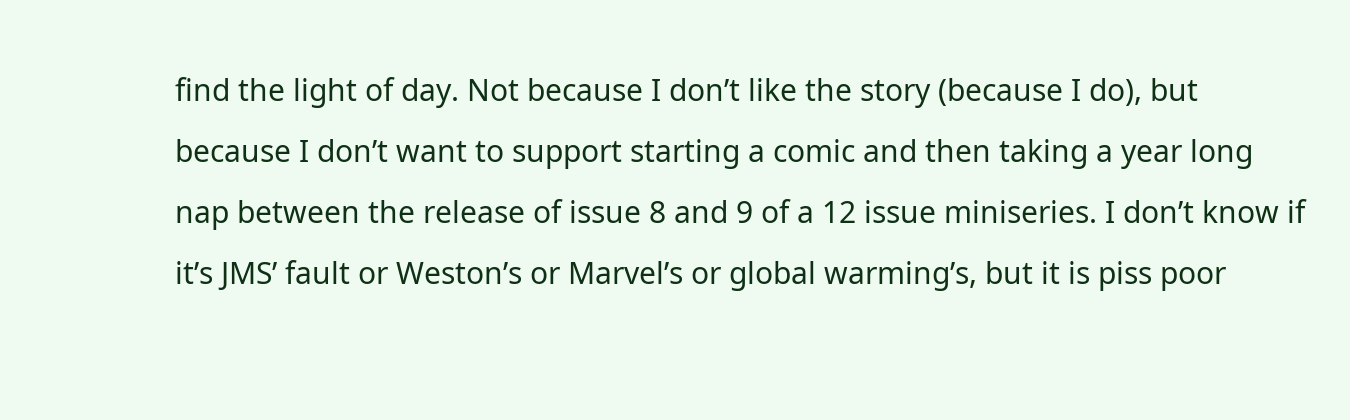find the light of day. Not because I don’t like the story (because I do), but because I don’t want to support starting a comic and then taking a year long nap between the release of issue 8 and 9 of a 12 issue miniseries. I don’t know if it’s JMS’ fault or Weston’s or Marvel’s or global warming’s, but it is piss poor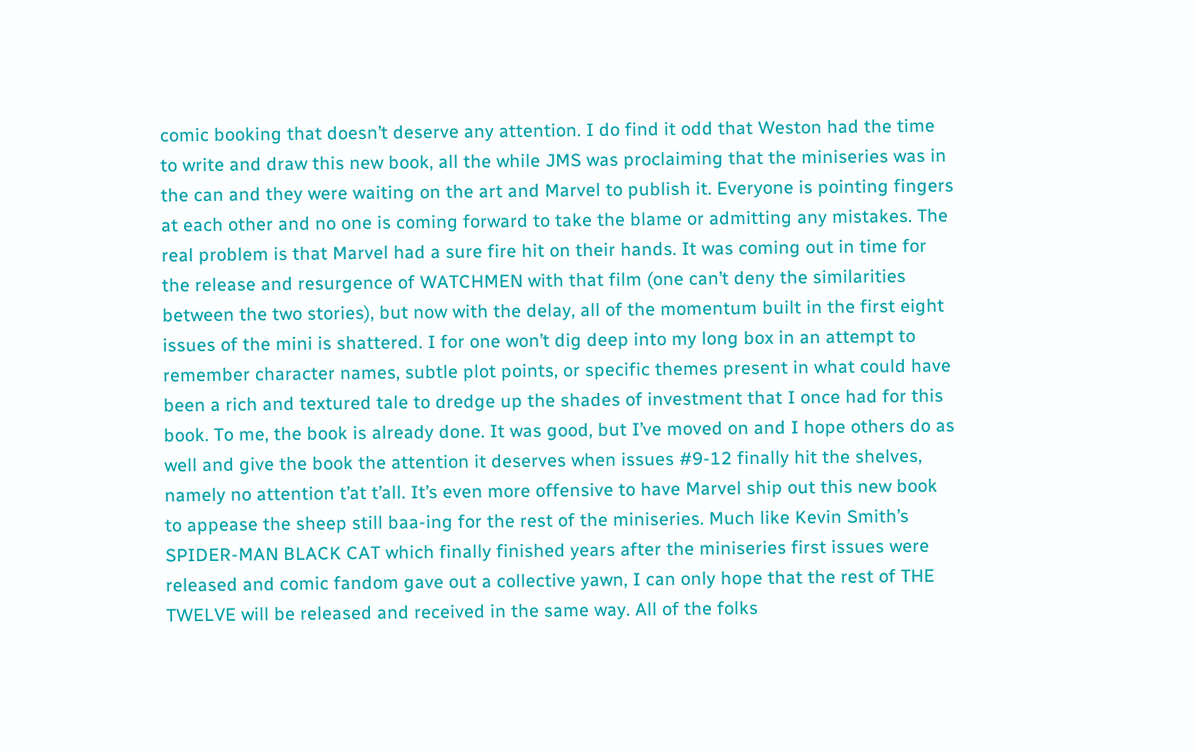comic booking that doesn’t deserve any attention. I do find it odd that Weston had the time to write and draw this new book, all the while JMS was proclaiming that the miniseries was in the can and they were waiting on the art and Marvel to publish it. Everyone is pointing fingers at each other and no one is coming forward to take the blame or admitting any mistakes. The real problem is that Marvel had a sure fire hit on their hands. It was coming out in time for the release and resurgence of WATCHMEN with that film (one can’t deny the similarities between the two stories), but now with the delay, all of the momentum built in the first eight issues of the mini is shattered. I for one won’t dig deep into my long box in an attempt to remember character names, subtle plot points, or specific themes present in what could have been a rich and textured tale to dredge up the shades of investment that I once had for this book. To me, the book is already done. It was good, but I’ve moved on and I hope others do as well and give the book the attention it deserves when issues #9-12 finally hit the shelves, namely no attention t’at t’all. It’s even more offensive to have Marvel ship out this new book to appease the sheep still baa-ing for the rest of the miniseries. Much like Kevin Smith’s SPIDER-MAN BLACK CAT which finally finished years after the miniseries first issues were released and comic fandom gave out a collective yawn, I can only hope that the rest of THE TWELVE will be released and received in the same way. All of the folks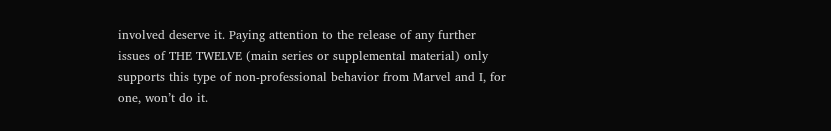involved deserve it. Paying attention to the release of any further issues of THE TWELVE (main series or supplemental material) only supports this type of non-professional behavior from Marvel and I, for one, won’t do it.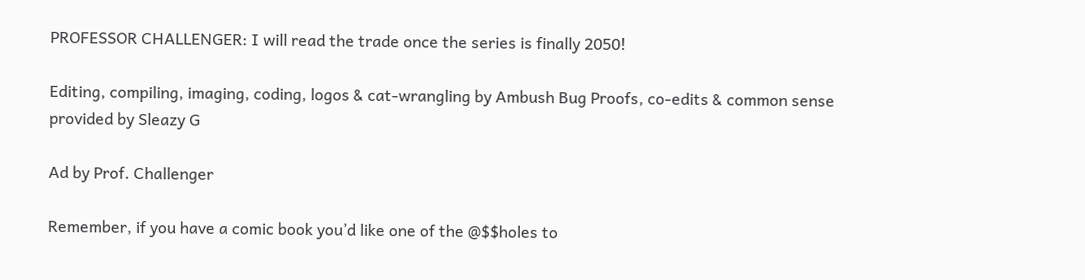PROFESSOR CHALLENGER: I will read the trade once the series is finally 2050!

Editing, compiling, imaging, coding, logos & cat-wrangling by Ambush Bug Proofs, co-edits & common sense provided by Sleazy G

Ad by Prof. Challenger

Remember, if you have a comic book you’d like one of the @$$holes to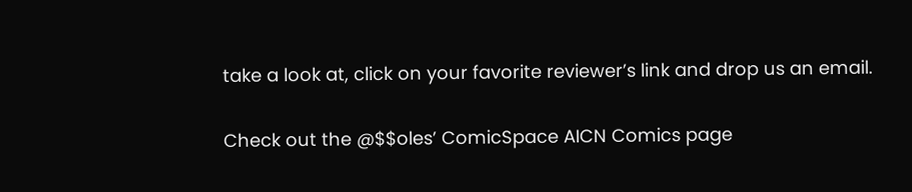take a look at, click on your favorite reviewer’s link and drop us an email.

Check out the @$$oles’ ComicSpace AICN Comics page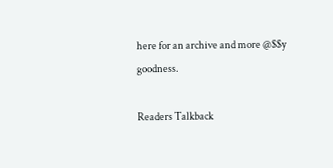here for an archive and more @$$y goodness.

Readers Talkback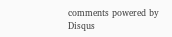comments powered by Disqus